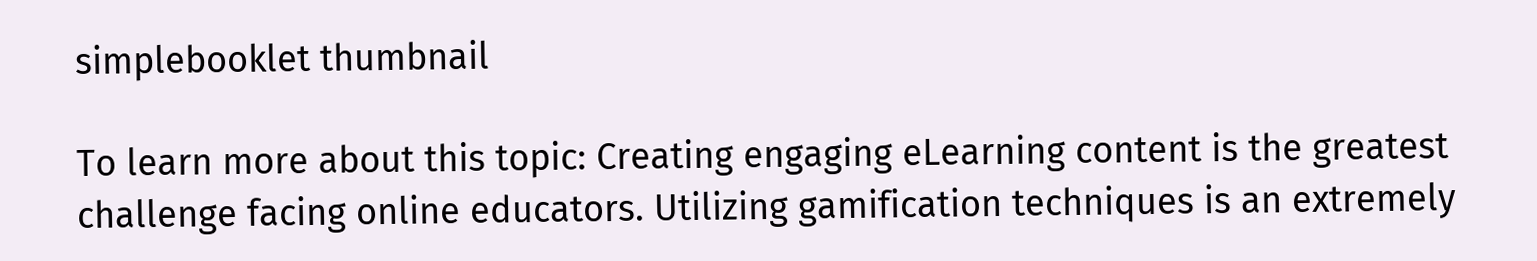simplebooklet thumbnail

To learn more about this topic: Creating engaging eLearning content is the greatest challenge facing online educators. Utilizing gamification techniques is an extremely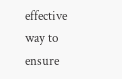effective way to ensure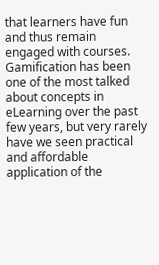that learners have fun and thus remain engaged with courses. Gamification has been one of the most talked about concepts in eLearning over the past few years, but very rarely have we seen practical and affordable application of the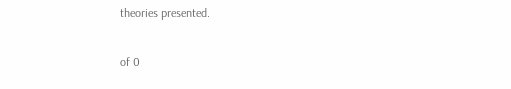theories presented.

of 0